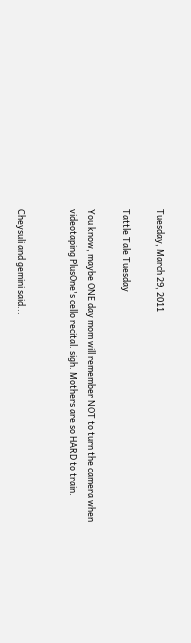Tuesday, March 29, 2011

Tattle Tale Tuesday

You know, maybe ONE day mom will remember NOT to turn the camera when videotaping PlusOne's cello recital. sigh. Mothers are so HARD to train.


Cheysuli and gemini said...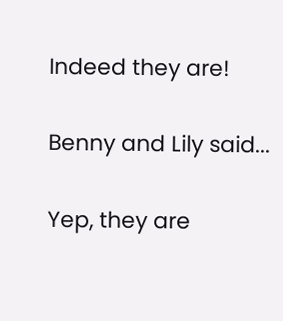Indeed they are!

Benny and Lily said...

Yep, they are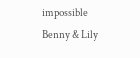impossible
Benny & Lily